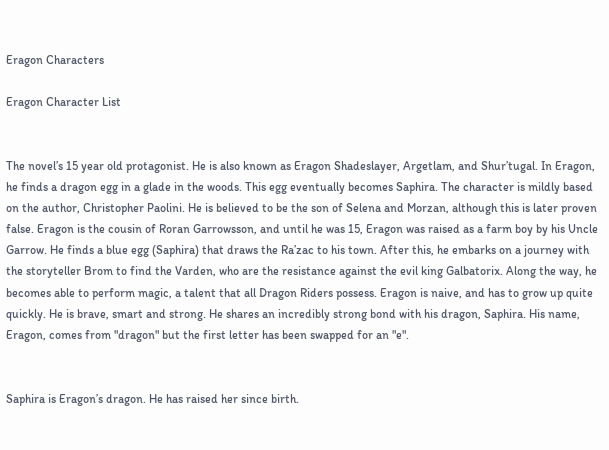Eragon Characters

Eragon Character List


The novel’s 15 year old protagonist. He is also known as Eragon Shadeslayer, Argetlam, and Shur’tugal. In Eragon, he finds a dragon egg in a glade in the woods. This egg eventually becomes Saphira. The character is mildly based on the author, Christopher Paolini. He is believed to be the son of Selena and Morzan, although this is later proven false. Eragon is the cousin of Roran Garrowsson, and until he was 15, Eragon was raised as a farm boy by his Uncle Garrow. He finds a blue egg (Saphira) that draws the Ra’zac to his town. After this, he embarks on a journey with the storyteller Brom to find the Varden, who are the resistance against the evil king Galbatorix. Along the way, he becomes able to perform magic, a talent that all Dragon Riders possess. Eragon is naive, and has to grow up quite quickly. He is brave, smart and strong. He shares an incredibly strong bond with his dragon, Saphira. His name, Eragon, comes from "dragon" but the first letter has been swapped for an "e".


Saphira is Eragon’s dragon. He has raised her since birth.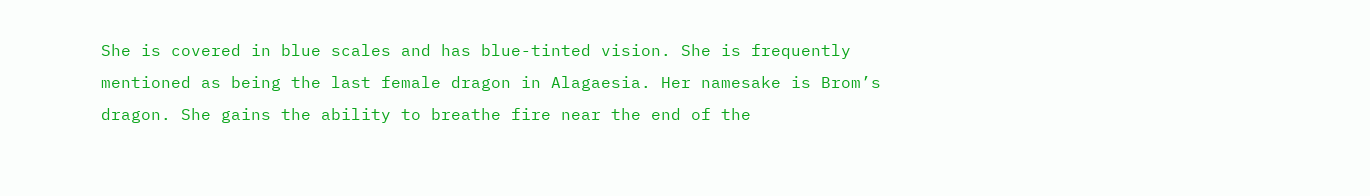She is covered in blue scales and has blue-tinted vision. She is frequently mentioned as being the last female dragon in Alagaesia. Her namesake is Brom’s dragon. She gains the ability to breathe fire near the end of the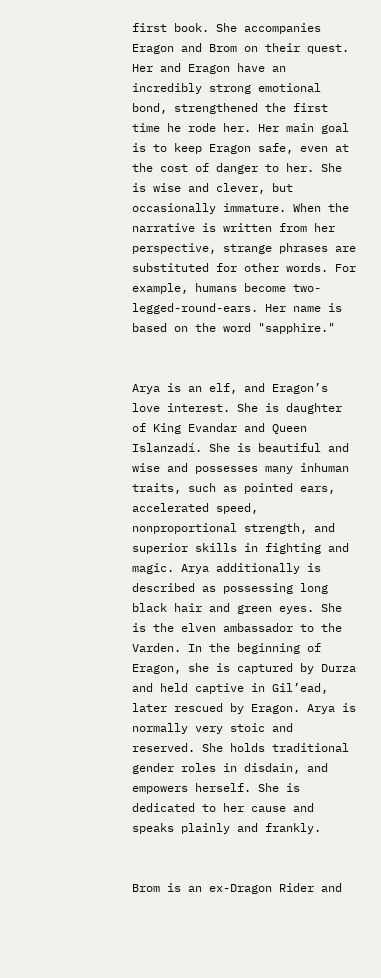first book. She accompanies Eragon and Brom on their quest. Her and Eragon have an incredibly strong emotional bond, strengthened the first time he rode her. Her main goal is to keep Eragon safe, even at the cost of danger to her. She is wise and clever, but occasionally immature. When the narrative is written from her perspective, strange phrases are substituted for other words. For example, humans become two-legged-round-ears. Her name is based on the word "sapphire."


Arya is an elf, and Eragon’s love interest. She is daughter of King Evandar and Queen Islanzadí. She is beautiful and wise and possesses many inhuman traits, such as pointed ears, accelerated speed, nonproportional strength, and superior skills in fighting and magic. Arya additionally is described as possessing long black hair and green eyes. She is the elven ambassador to the Varden. In the beginning of Eragon, she is captured by Durza and held captive in Gil’ead, later rescued by Eragon. Arya is normally very stoic and reserved. She holds traditional gender roles in disdain, and empowers herself. She is dedicated to her cause and speaks plainly and frankly.


Brom is an ex-Dragon Rider and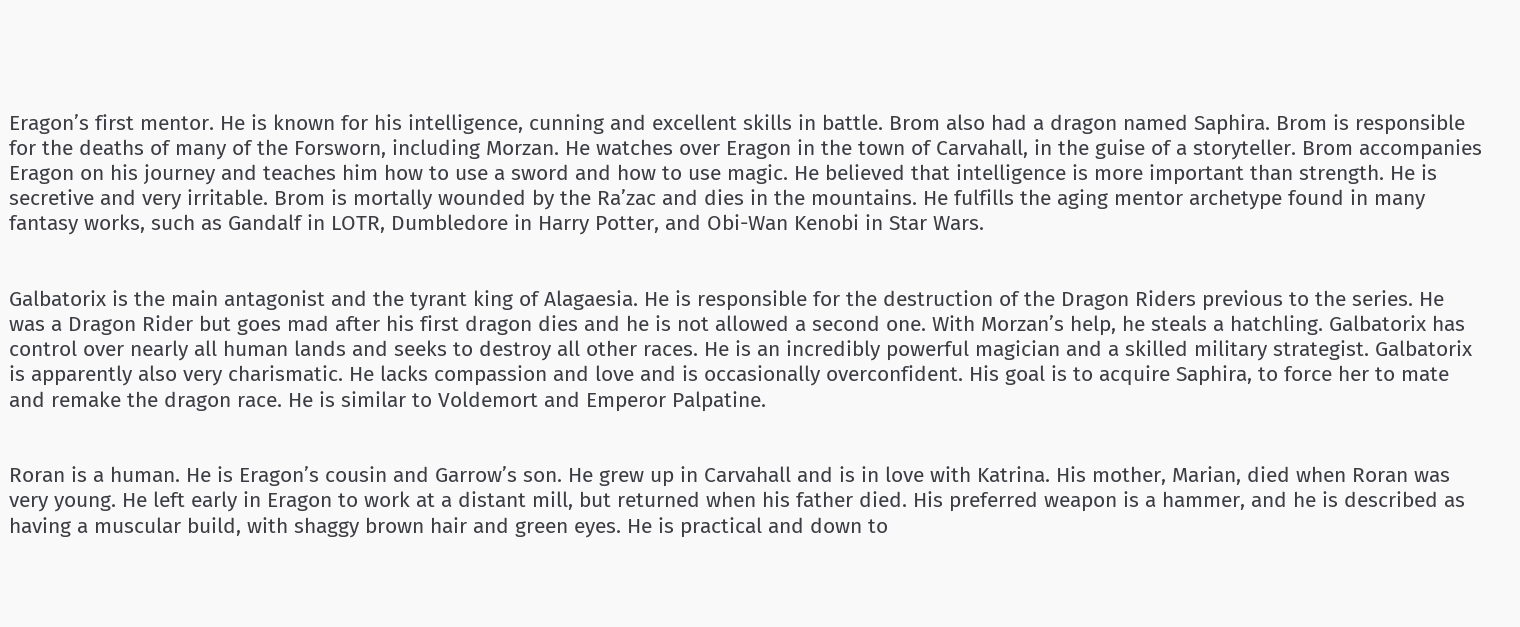Eragon’s first mentor. He is known for his intelligence, cunning and excellent skills in battle. Brom also had a dragon named Saphira. Brom is responsible for the deaths of many of the Forsworn, including Morzan. He watches over Eragon in the town of Carvahall, in the guise of a storyteller. Brom accompanies Eragon on his journey and teaches him how to use a sword and how to use magic. He believed that intelligence is more important than strength. He is secretive and very irritable. Brom is mortally wounded by the Ra’zac and dies in the mountains. He fulfills the aging mentor archetype found in many fantasy works, such as Gandalf in LOTR, Dumbledore in Harry Potter, and Obi-Wan Kenobi in Star Wars.


Galbatorix is the main antagonist and the tyrant king of Alagaesia. He is responsible for the destruction of the Dragon Riders previous to the series. He was a Dragon Rider but goes mad after his first dragon dies and he is not allowed a second one. With Morzan’s help, he steals a hatchling. Galbatorix has control over nearly all human lands and seeks to destroy all other races. He is an incredibly powerful magician and a skilled military strategist. Galbatorix is apparently also very charismatic. He lacks compassion and love and is occasionally overconfident. His goal is to acquire Saphira, to force her to mate and remake the dragon race. He is similar to Voldemort and Emperor Palpatine.


Roran is a human. He is Eragon’s cousin and Garrow’s son. He grew up in Carvahall and is in love with Katrina. His mother, Marian, died when Roran was very young. He left early in Eragon to work at a distant mill, but returned when his father died. His preferred weapon is a hammer, and he is described as having a muscular build, with shaggy brown hair and green eyes. He is practical and down to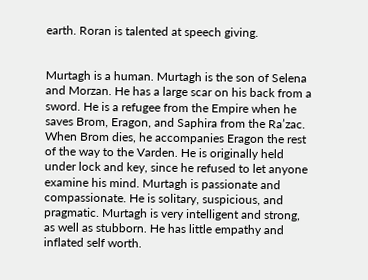earth. Roran is talented at speech giving.


Murtagh is a human. Murtagh is the son of Selena and Morzan. He has a large scar on his back from a sword. He is a refugee from the Empire when he saves Brom, Eragon, and Saphira from the Ra’zac. When Brom dies, he accompanies Eragon the rest of the way to the Varden. He is originally held under lock and key, since he refused to let anyone examine his mind. Murtagh is passionate and compassionate. He is solitary, suspicious, and pragmatic. Murtagh is very intelligent and strong, as well as stubborn. He has little empathy and inflated self worth.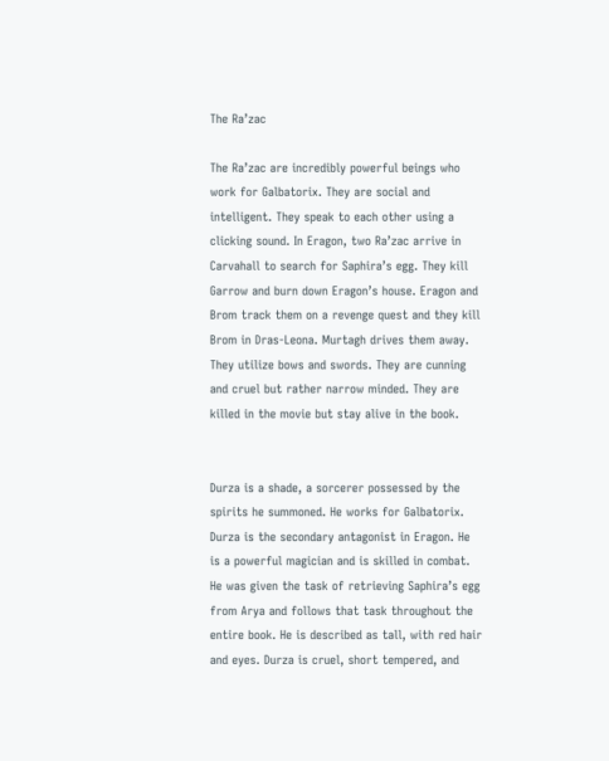The Ra’zac

The Ra’zac are incredibly powerful beings who work for Galbatorix. They are social and intelligent. They speak to each other using a clicking sound. In Eragon, two Ra’zac arrive in Carvahall to search for Saphira’s egg. They kill Garrow and burn down Eragon’s house. Eragon and Brom track them on a revenge quest and they kill Brom in Dras-Leona. Murtagh drives them away. They utilize bows and swords. They are cunning and cruel but rather narrow minded. They are killed in the movie but stay alive in the book.


Durza is a shade, a sorcerer possessed by the spirits he summoned. He works for Galbatorix. Durza is the secondary antagonist in Eragon. He is a powerful magician and is skilled in combat. He was given the task of retrieving Saphira’s egg from Arya and follows that task throughout the entire book. He is described as tall, with red hair and eyes. Durza is cruel, short tempered, and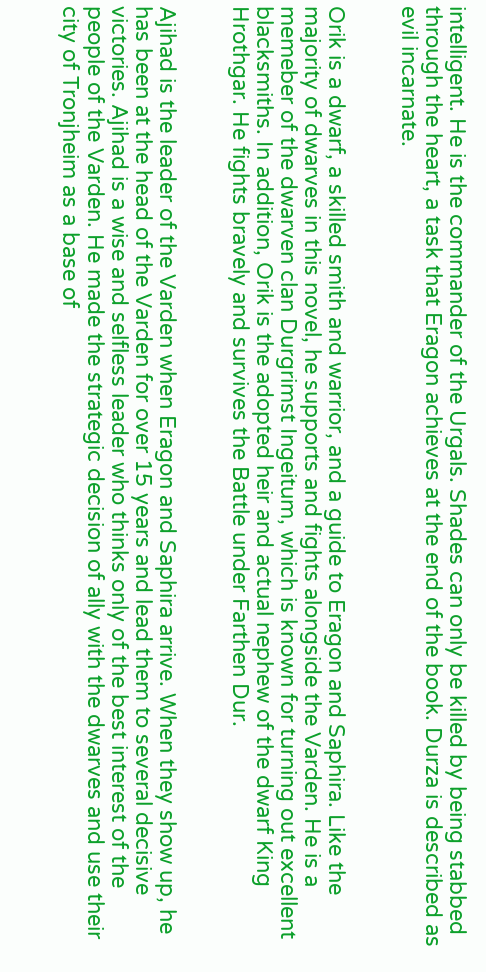intelligent. He is the commander of the Urgals. Shades can only be killed by being stabbed through the heart, a task that Eragon achieves at the end of the book. Durza is described as evil incarnate.


Orik is a dwarf, a skilled smith and warrior, and a guide to Eragon and Saphira. Like the majority of dwarves in this novel, he supports and fights alongside the Varden. He is a memeber of the dwarven clan Durgrimst Ingeitum, which is known for turning out excellent blacksmiths. In addition, Orik is the adopted heir and actual nephew of the dwarf King Hrothgar. He fights bravely and survives the Battle under Farthen Dur.


Ajihad is the leader of the Varden when Eragon and Saphira arrive. When they show up, he has been at the head of the Varden for over 15 years and lead them to several decisive victories. Ajihad is a wise and selfless leader who thinks only of the best interest of the people of the Varden. He made the strategic decision of ally with the dwarves and use their city of Tronjheim as a base of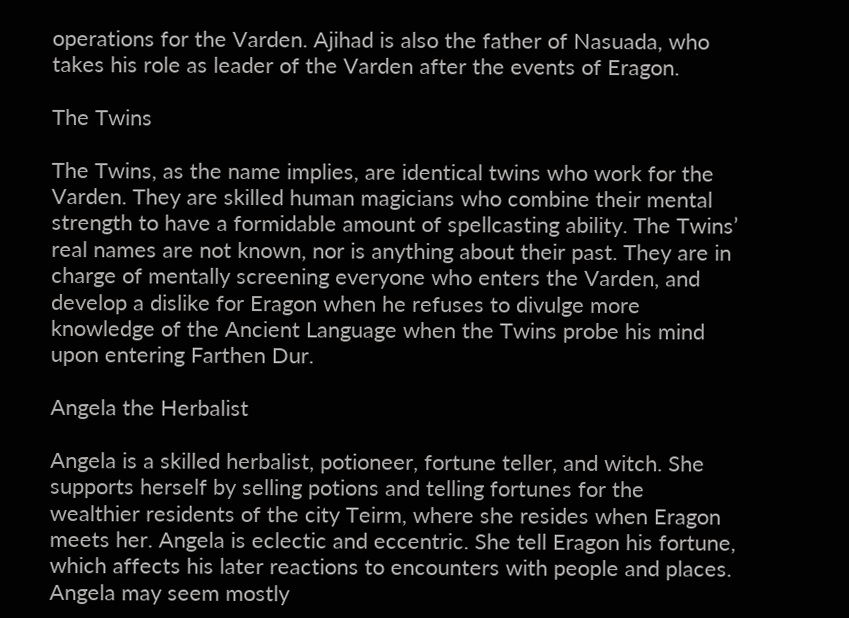operations for the Varden. Ajihad is also the father of Nasuada, who takes his role as leader of the Varden after the events of Eragon.

The Twins

The Twins, as the name implies, are identical twins who work for the Varden. They are skilled human magicians who combine their mental strength to have a formidable amount of spellcasting ability. The Twins’ real names are not known, nor is anything about their past. They are in charge of mentally screening everyone who enters the Varden, and develop a dislike for Eragon when he refuses to divulge more knowledge of the Ancient Language when the Twins probe his mind upon entering Farthen Dur.

Angela the Herbalist

Angela is a skilled herbalist, potioneer, fortune teller, and witch. She supports herself by selling potions and telling fortunes for the wealthier residents of the city Teirm, where she resides when Eragon meets her. Angela is eclectic and eccentric. She tell Eragon his fortune, which affects his later reactions to encounters with people and places. Angela may seem mostly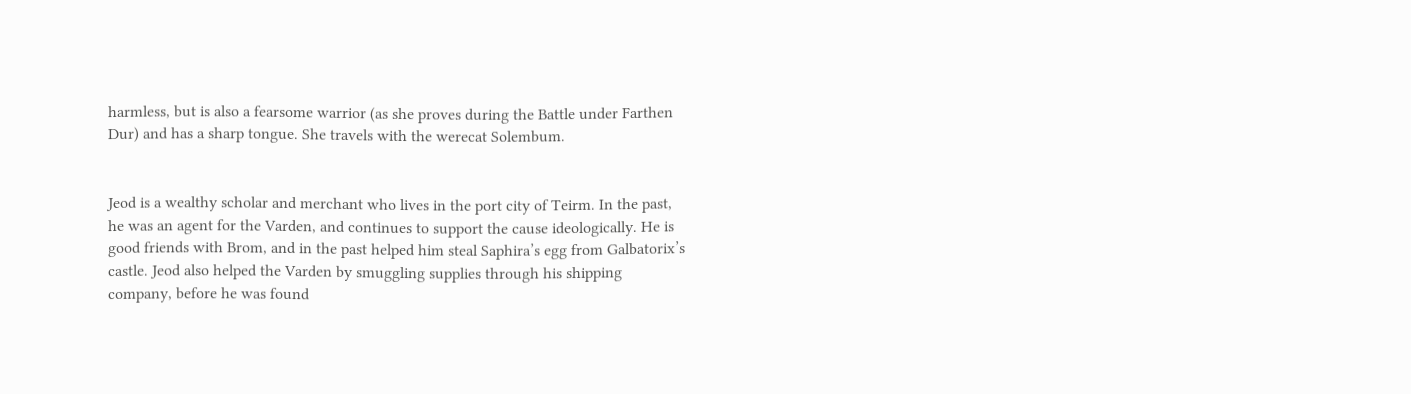harmless, but is also a fearsome warrior (as she proves during the Battle under Farthen Dur) and has a sharp tongue. She travels with the werecat Solembum.


Jeod is a wealthy scholar and merchant who lives in the port city of Teirm. In the past, he was an agent for the Varden, and continues to support the cause ideologically. He is good friends with Brom, and in the past helped him steal Saphira’s egg from Galbatorix’s castle. Jeod also helped the Varden by smuggling supplies through his shipping company, before he was found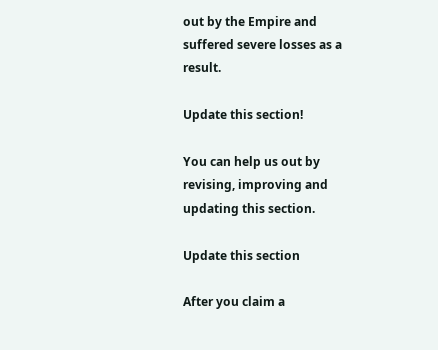out by the Empire and suffered severe losses as a result.

Update this section!

You can help us out by revising, improving and updating this section.

Update this section

After you claim a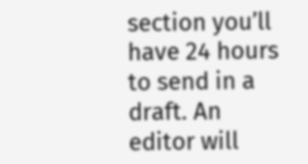section you’ll have 24 hours to send in a draft. An editor will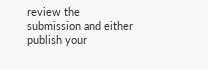review the submission and either publish your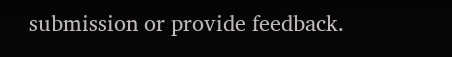submission or provide feedback.